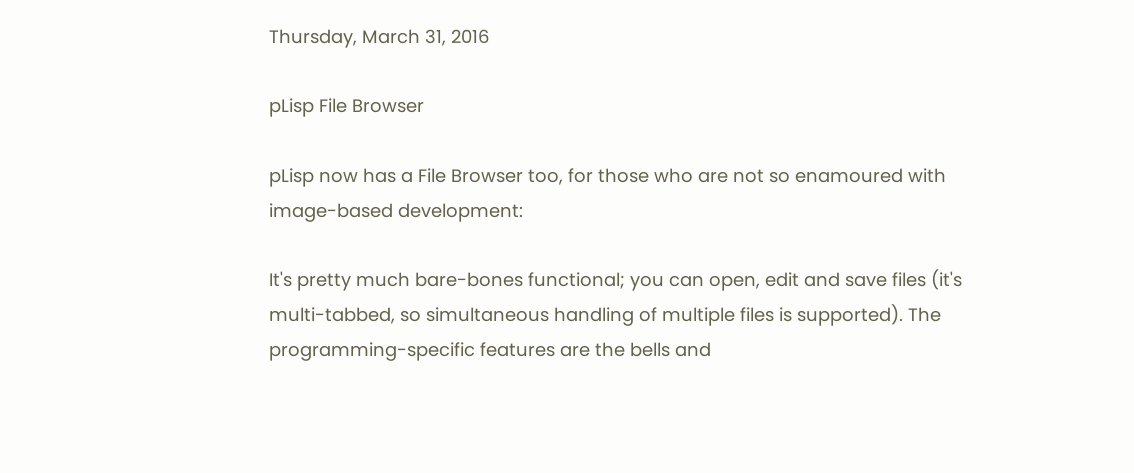Thursday, March 31, 2016

pLisp File Browser

pLisp now has a File Browser too, for those who are not so enamoured with image-based development:

It's pretty much bare-bones functional; you can open, edit and save files (it's multi-tabbed, so simultaneous handling of multiple files is supported). The programming-specific features are the bells and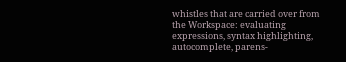whistles that are carried over from the Workspace: evaluating expressions, syntax highlighting, autocomplete, parens-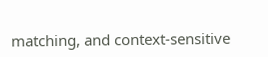matching, and context-sensitive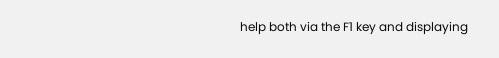help both via the F1 key and displaying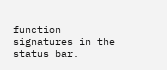function signatures in the status bar.